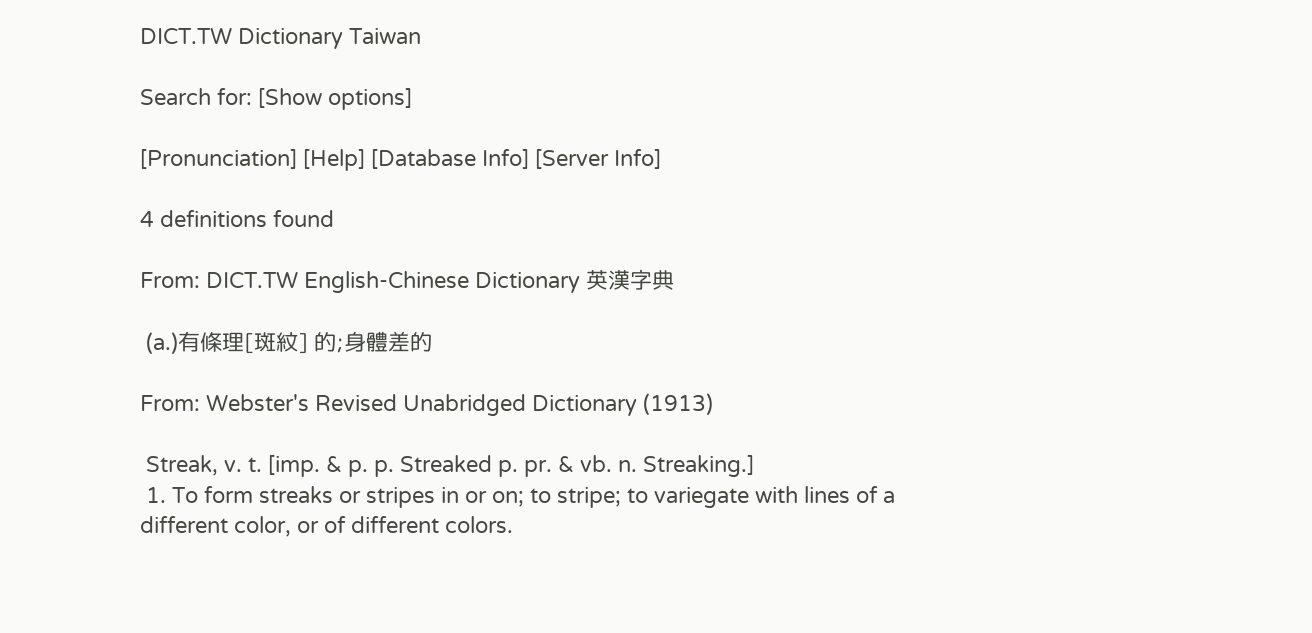DICT.TW Dictionary Taiwan

Search for: [Show options]

[Pronunciation] [Help] [Database Info] [Server Info]

4 definitions found

From: DICT.TW English-Chinese Dictionary 英漢字典

 (a.)有條理[斑紋] 的;身體差的

From: Webster's Revised Unabridged Dictionary (1913)

 Streak, v. t. [imp. & p. p. Streaked p. pr. & vb. n. Streaking.]
 1. To form streaks or stripes in or on; to stripe; to variegate with lines of a different color, or of different colors.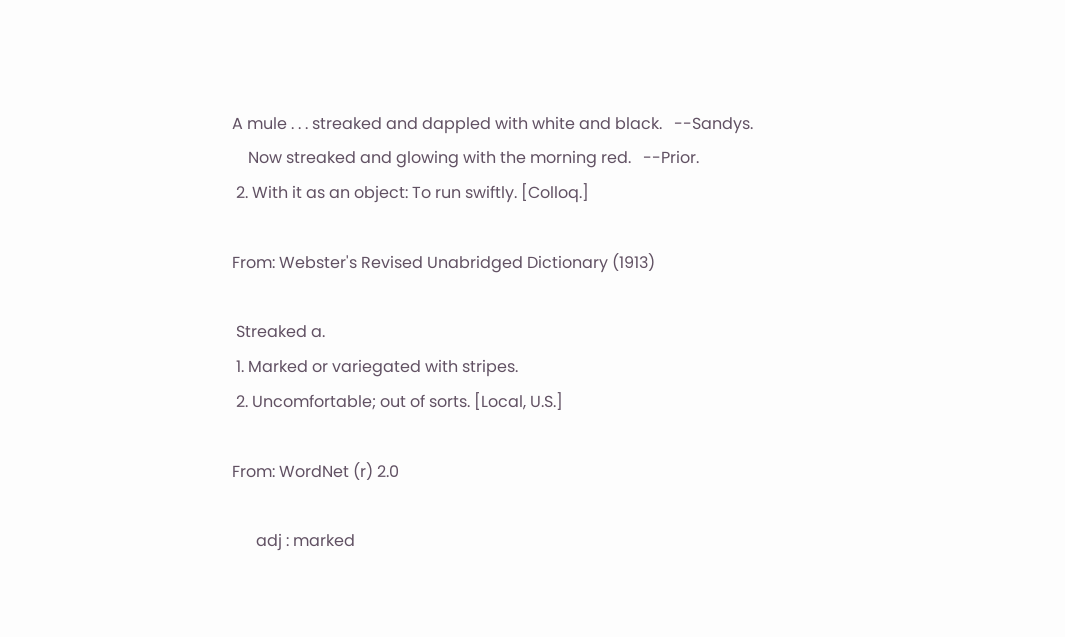A mule . . . streaked and dappled with white and black.   --Sandys.
    Now streaked and glowing with the morning red.   --Prior.
 2. With it as an object: To run swiftly. [Colloq.]

From: Webster's Revised Unabridged Dictionary (1913)

 Streaked a.
 1. Marked or variegated with stripes.
 2. Uncomfortable; out of sorts. [Local, U.S.]

From: WordNet (r) 2.0

      adj : marked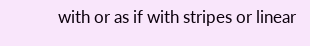with or as if with stripes or linear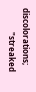discolorations;
            "streaked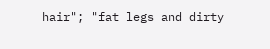hair"; "fat legs and dirty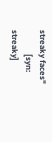streaky faces"
            [syn: streaky]